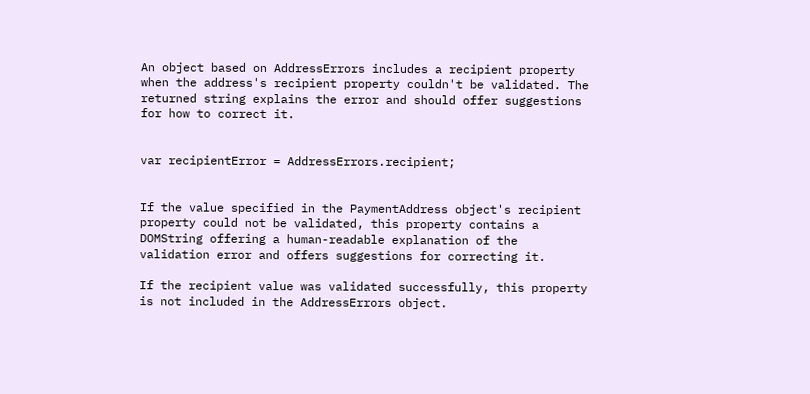An object based on AddressErrors includes a recipient property when the address's recipient property couldn't be validated. The returned string explains the error and should offer suggestions for how to correct it.


var recipientError = AddressErrors.recipient;


If the value specified in the PaymentAddress object's recipient property could not be validated, this property contains a DOMString offering a human-readable explanation of the validation error and offers suggestions for correcting it.

If the recipient value was validated successfully, this property is not included in the AddressErrors object.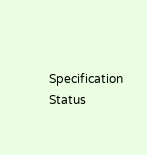Specification Status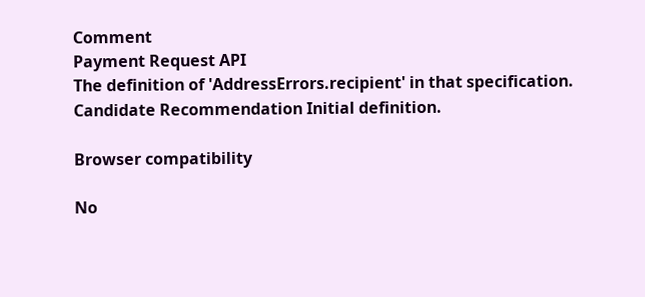Comment
Payment Request API
The definition of 'AddressErrors.recipient' in that specification.
Candidate Recommendation Initial definition.

Browser compatibility

No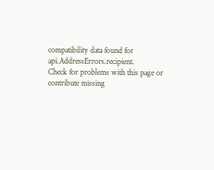compatibility data found for api.AddressErrors.recipient.
Check for problems with this page or contribute missing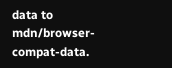data to mdn/browser-compat-data.